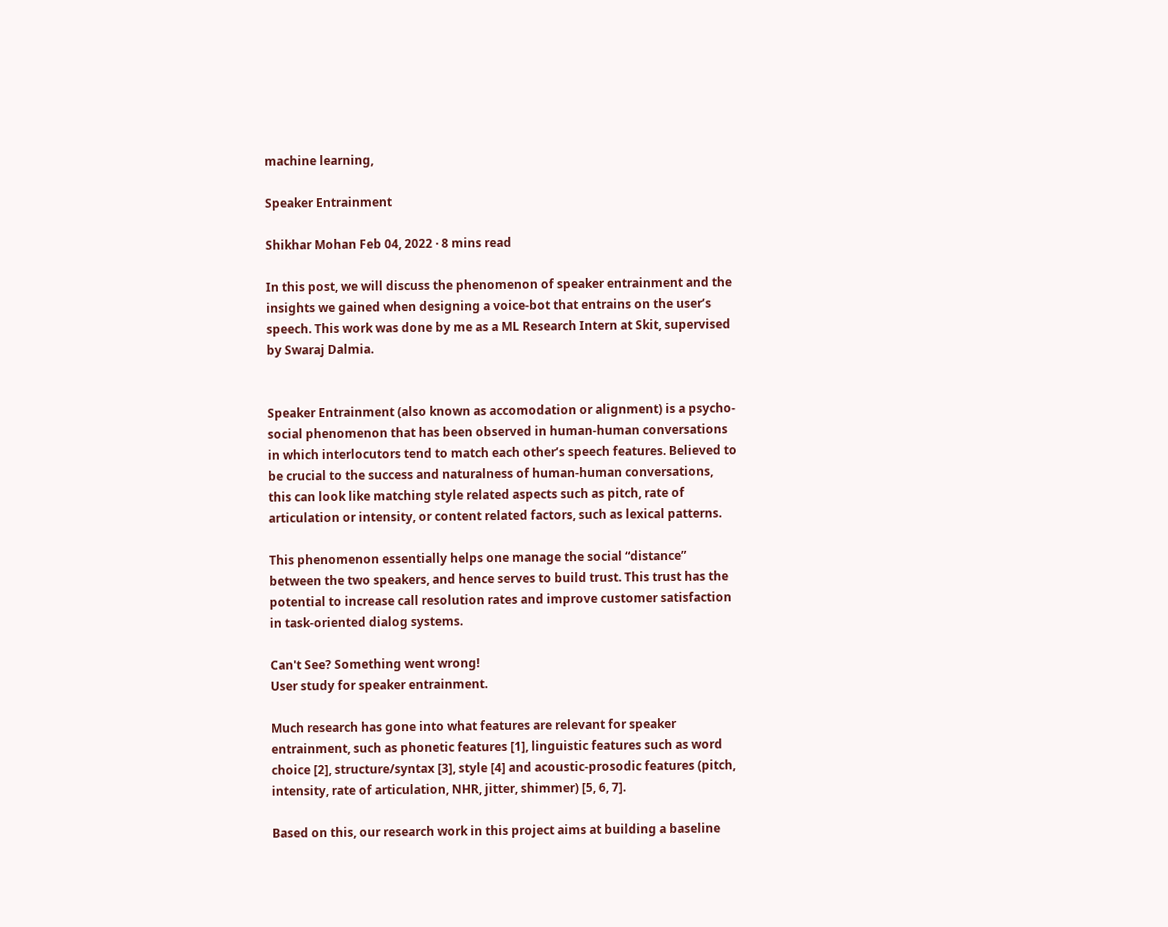machine learning,

Speaker Entrainment

Shikhar Mohan Feb 04, 2022 · 8 mins read

In this post, we will discuss the phenomenon of speaker entrainment and the insights we gained when designing a voice-bot that entrains on the user’s speech. This work was done by me as a ML Research Intern at Skit, supervised by Swaraj Dalmia.


Speaker Entrainment (also known as accomodation or alignment) is a psycho-social phenomenon that has been observed in human-human conversations in which interlocutors tend to match each other’s speech features. Believed to be crucial to the success and naturalness of human-human conversations, this can look like matching style related aspects such as pitch, rate of articulation or intensity, or content related factors, such as lexical patterns.

This phenomenon essentially helps one manage the social “distance” between the two speakers, and hence serves to build trust. This trust has the potential to increase call resolution rates and improve customer satisfaction in task-oriented dialog systems.

Can't See? Something went wrong!
User study for speaker entrainment.

Much research has gone into what features are relevant for speaker entrainment, such as phonetic features [1], linguistic features such as word choice [2], structure/syntax [3], style [4] and acoustic-prosodic features (pitch, intensity, rate of articulation, NHR, jitter, shimmer) [5, 6, 7].

Based on this, our research work in this project aims at building a baseline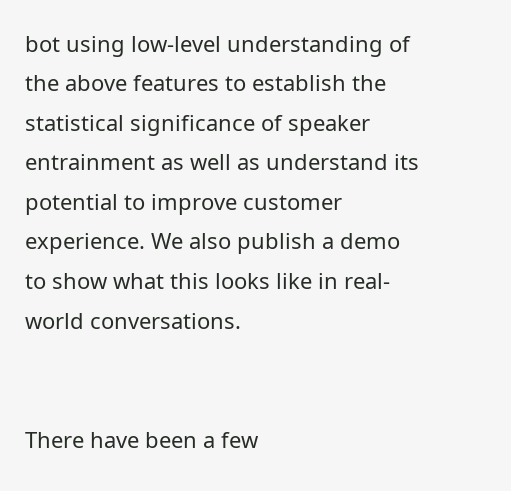bot using low-level understanding of the above features to establish the statistical significance of speaker entrainment as well as understand its potential to improve customer experience. We also publish a demo to show what this looks like in real-world conversations.


There have been a few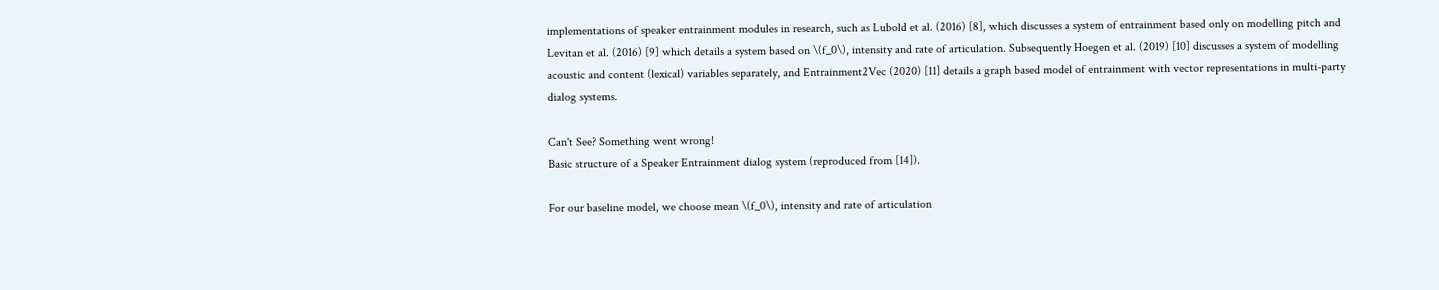implementations of speaker entrainment modules in research, such as Lubold et al. (2016) [8], which discusses a system of entrainment based only on modelling pitch and Levitan et al. (2016) [9] which details a system based on \(f_0\), intensity and rate of articulation. Subsequently Hoegen et al. (2019) [10] discusses a system of modelling acoustic and content (lexical) variables separately, and Entrainment2Vec (2020) [11] details a graph based model of entrainment with vector representations in multi-party dialog systems.

Can't See? Something went wrong!
Basic structure of a Speaker Entrainment dialog system (reproduced from [14]).

For our baseline model, we choose mean \(f_0\), intensity and rate of articulation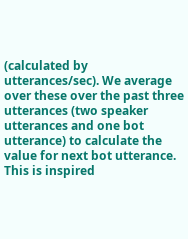(calculated by utterances/sec). We average over these over the past three utterances (two speaker utterances and one bot utterance) to calculate the value for next bot utterance. This is inspired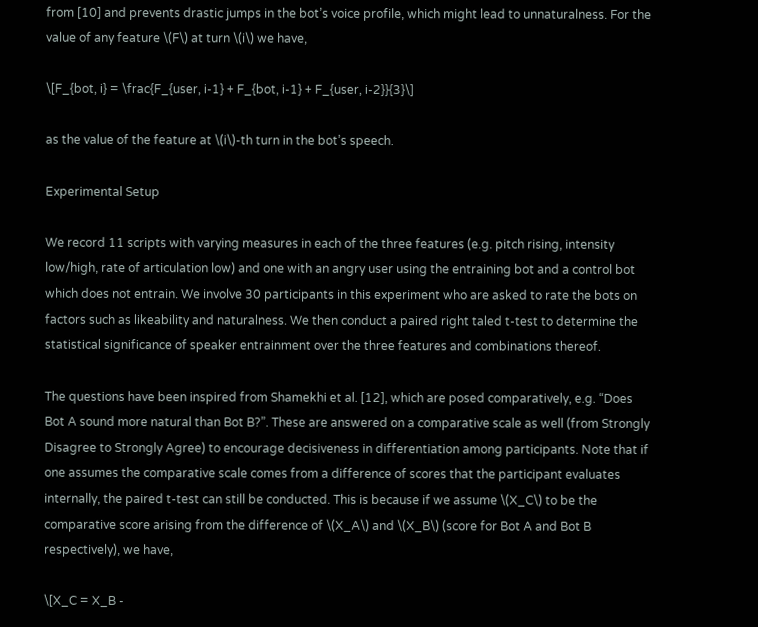from [10] and prevents drastic jumps in the bot’s voice profile, which might lead to unnaturalness. For the value of any feature \(F\) at turn \(i\) we have,

\[F_{bot, i} = \frac{F_{user, i-1} + F_{bot, i-1} + F_{user, i-2}}{3}\]

as the value of the feature at \(i\)-th turn in the bot’s speech.

Experimental Setup

We record 11 scripts with varying measures in each of the three features (e.g. pitch rising, intensity low/high, rate of articulation low) and one with an angry user using the entraining bot and a control bot which does not entrain. We involve 30 participants in this experiment who are asked to rate the bots on factors such as likeability and naturalness. We then conduct a paired right taled t-test to determine the statistical significance of speaker entrainment over the three features and combinations thereof.

The questions have been inspired from Shamekhi et al. [12], which are posed comparatively, e.g. “Does Bot A sound more natural than Bot B?”. These are answered on a comparative scale as well (from Strongly Disagree to Strongly Agree) to encourage decisiveness in differentiation among participants. Note that if one assumes the comparative scale comes from a difference of scores that the participant evaluates internally, the paired t-test can still be conducted. This is because if we assume \(X_C\) to be the comparative score arising from the difference of \(X_A\) and \(X_B\) (score for Bot A and Bot B respectively), we have,

\[X_C = X_B -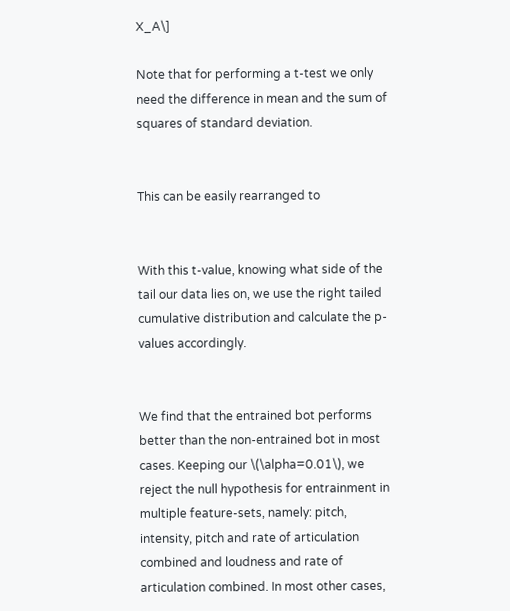X_A\]

Note that for performing a t-test we only need the difference in mean and the sum of squares of standard deviation.


This can be easily rearranged to


With this t-value, knowing what side of the tail our data lies on, we use the right tailed cumulative distribution and calculate the p-values accordingly.


We find that the entrained bot performs better than the non-entrained bot in most cases. Keeping our \(\alpha=0.01\), we reject the null hypothesis for entrainment in multiple feature-sets, namely: pitch, intensity, pitch and rate of articulation combined and loudness and rate of articulation combined. In most other cases,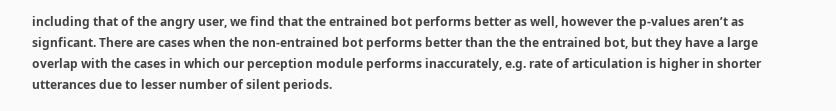including that of the angry user, we find that the entrained bot performs better as well, however the p-values aren’t as signficant. There are cases when the non-entrained bot performs better than the the entrained bot, but they have a large overlap with the cases in which our perception module performs inaccurately, e.g. rate of articulation is higher in shorter utterances due to lesser number of silent periods.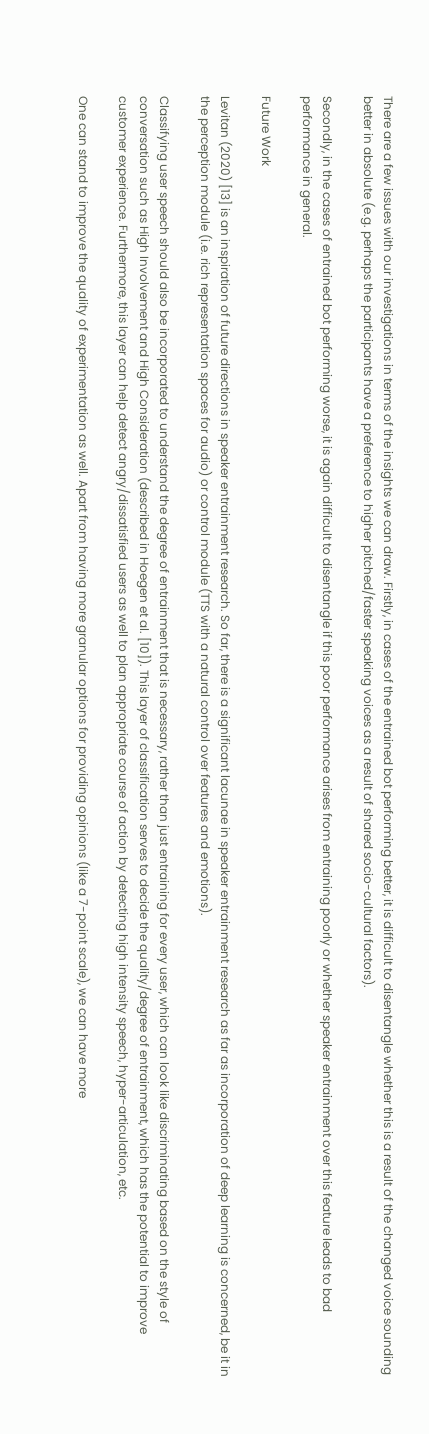There are a few issues with our investigations in terms of the insights we can draw. Firstly, in cases of the entrained bot performing better, it is difficult to disentangle whether this is a result of the changed voice sounding better in absolute (e.g. perhaps the participants have a preference to higher pitched/faster speaking voices as a result of shared socio-cultural factors).

Secondly, in the cases of entrained bot performing worse, it is again difficult to disentangle if this poor performance arises from entraining poorly or whether speaker entrainment over this feature leads to bad performance in general.

Future Work

Levitan (2020) [13] is an inspiration of future directions in speaker entrainment research. So far, there is a significant lacunae in speaker entrainment research as far as incorporation of deep learning is concerned, be it in the perception module (i.e. rich representation spaces for audio) or control module (TTS with a natural control over features and emotions).

Classifying user speech should also be incorporated to understand the degree of entrainment that is necessary, rather than just entraining for every user, which can look like discriminating based on the style of conversation such as High Involvement and High Consideration (described in Hoegen et al. [10]). This layer of classification serves to decide the quality/degree of entrainment, which has the potential to improve customer experience. Furthermore, this layer can help detect angry/dissatisfied users as well to plan appropriate course of action by detecting high intensity speech, hyper-articulation, etc.

One can stand to improve the quality of experimentation as well. Apart from having more granular options for providing opinions (like a 7-point scale), we can have more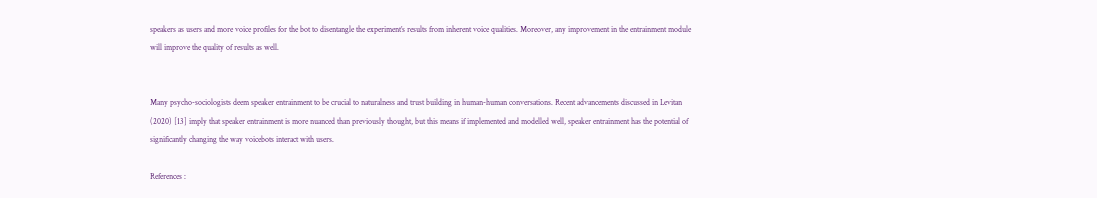speakers as users and more voice profiles for the bot to disentangle the experiment’s results from inherent voice qualities. Moreover, any improvement in the entrainment module will improve the quality of results as well.


Many psycho-sociologists deem speaker entrainment to be crucial to naturalness and trust building in human-human conversations. Recent advancements discussed in Levitan (2020) [13] imply that speaker entrainment is more nuanced than previously thought, but this means if implemented and modelled well, speaker entrainment has the potential of significantly changing the way voicebots interact with users.

References :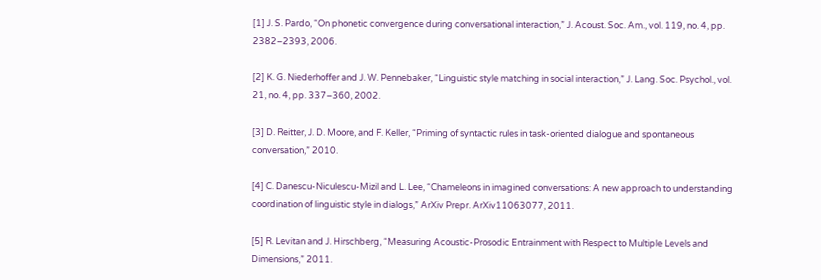[1] J. S. Pardo, “On phonetic convergence during conversational interaction,” J. Acoust. Soc. Am., vol. 119, no. 4, pp. 2382–2393, 2006.

[2] K. G. Niederhoffer and J. W. Pennebaker, “Linguistic style matching in social interaction,” J. Lang. Soc. Psychol., vol. 21, no. 4, pp. 337–360, 2002.

[3] D. Reitter, J. D. Moore, and F. Keller, “Priming of syntactic rules in task-oriented dialogue and spontaneous conversation,” 2010.

[4] C. Danescu-Niculescu-Mizil and L. Lee, “Chameleons in imagined conversations: A new approach to understanding coordination of linguistic style in dialogs,” ArXiv Prepr. ArXiv11063077, 2011.

[5] R. Levitan and J. Hirschberg, “Measuring Acoustic-Prosodic Entrainment with Respect to Multiple Levels and Dimensions,” 2011.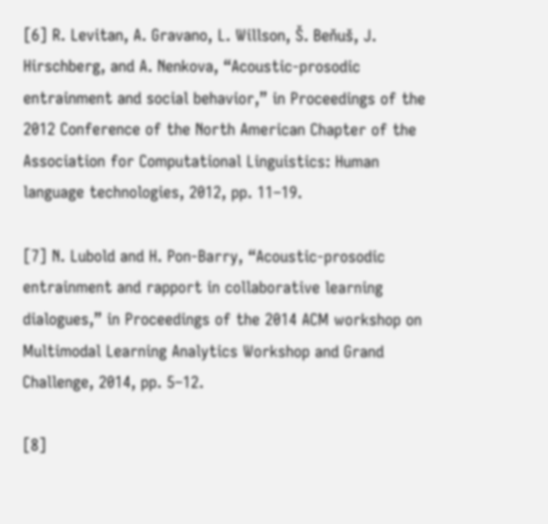[6] R. Levitan, A. Gravano, L. Willson, Š. Beňuš, J. Hirschberg, and A. Nenkova, “Acoustic-prosodic entrainment and social behavior,” in Proceedings of the 2012 Conference of the North American Chapter of the Association for Computational Linguistics: Human language technologies, 2012, pp. 11–19.

[7] N. Lubold and H. Pon-Barry, “Acoustic-prosodic entrainment and rapport in collaborative learning dialogues,” in Proceedings of the 2014 ACM workshop on Multimodal Learning Analytics Workshop and Grand Challenge, 2014, pp. 5–12.

[8]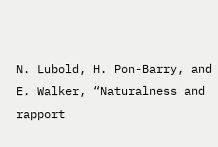N. Lubold, H. Pon-Barry, and E. Walker, “Naturalness and rapport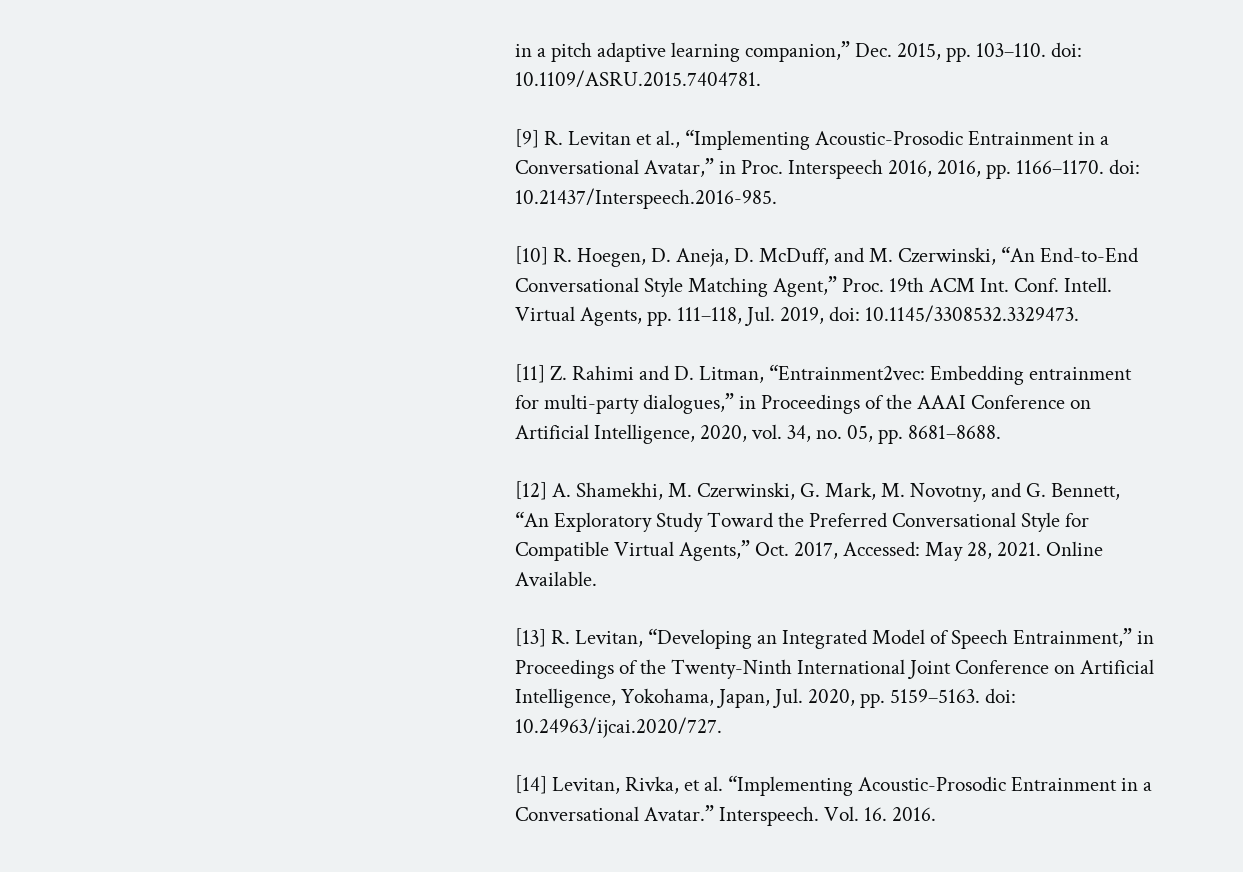in a pitch adaptive learning companion,” Dec. 2015, pp. 103–110. doi: 10.1109/ASRU.2015.7404781.

[9] R. Levitan et al., “Implementing Acoustic-Prosodic Entrainment in a Conversational Avatar,” in Proc. Interspeech 2016, 2016, pp. 1166–1170. doi: 10.21437/Interspeech.2016-985.

[10] R. Hoegen, D. Aneja, D. McDuff, and M. Czerwinski, “An End-to-End Conversational Style Matching Agent,” Proc. 19th ACM Int. Conf. Intell. Virtual Agents, pp. 111–118, Jul. 2019, doi: 10.1145/3308532.3329473.

[11] Z. Rahimi and D. Litman, “Entrainment2vec: Embedding entrainment for multi-party dialogues,” in Proceedings of the AAAI Conference on Artificial Intelligence, 2020, vol. 34, no. 05, pp. 8681–8688.

[12] A. Shamekhi, M. Czerwinski, G. Mark, M. Novotny, and G. Bennett, “An Exploratory Study Toward the Preferred Conversational Style for Compatible Virtual Agents,” Oct. 2017, Accessed: May 28, 2021. Online Available.

[13] R. Levitan, “Developing an Integrated Model of Speech Entrainment,” in Proceedings of the Twenty-Ninth International Joint Conference on Artificial Intelligence, Yokohama, Japan, Jul. 2020, pp. 5159–5163. doi: 10.24963/ijcai.2020/727.

[14] Levitan, Rivka, et al. “Implementing Acoustic-Prosodic Entrainment in a Conversational Avatar.” Interspeech. Vol. 16. 2016.